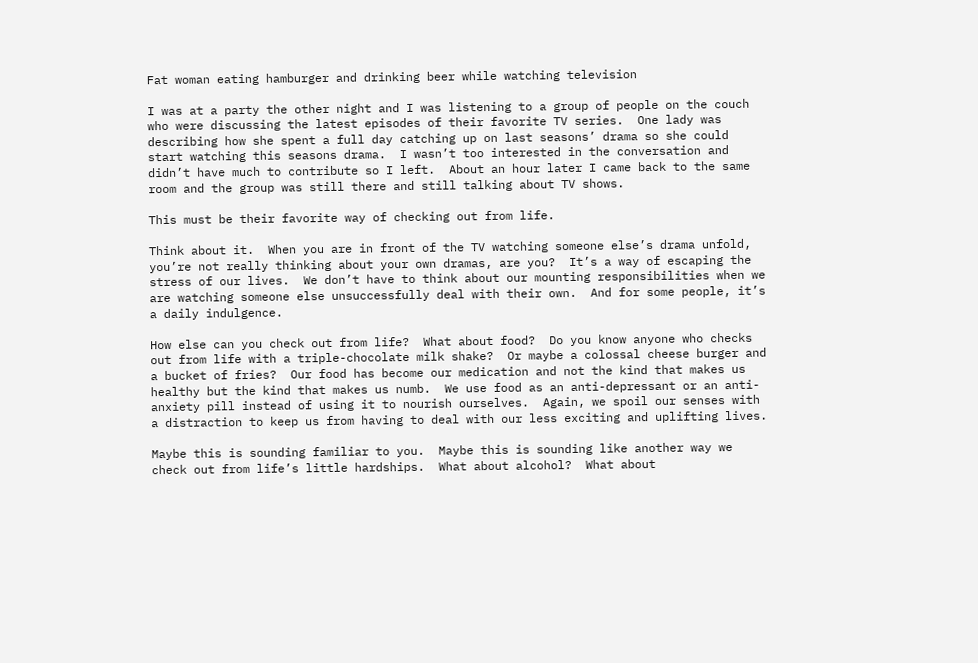Fat woman eating hamburger and drinking beer while watching television

I was at a party the other night and I was listening to a group of people on the couch who were discussing the latest episodes of their favorite TV series.  One lady was describing how she spent a full day catching up on last seasons’ drama so she could start watching this seasons drama.  I wasn’t too interested in the conversation and didn’t have much to contribute so I left.  About an hour later I came back to the same room and the group was still there and still talking about TV shows.

This must be their favorite way of checking out from life.

Think about it.  When you are in front of the TV watching someone else’s drama unfold, you’re not really thinking about your own dramas, are you?  It’s a way of escaping the stress of our lives.  We don’t have to think about our mounting responsibilities when we are watching someone else unsuccessfully deal with their own.  And for some people, it’s a daily indulgence.

How else can you check out from life?  What about food?  Do you know anyone who checks out from life with a triple-chocolate milk shake?  Or maybe a colossal cheese burger and a bucket of fries?  Our food has become our medication and not the kind that makes us healthy but the kind that makes us numb.  We use food as an anti-depressant or an anti-anxiety pill instead of using it to nourish ourselves.  Again, we spoil our senses with a distraction to keep us from having to deal with our less exciting and uplifting lives.

Maybe this is sounding familiar to you.  Maybe this is sounding like another way we check out from life’s little hardships.  What about alcohol?  What about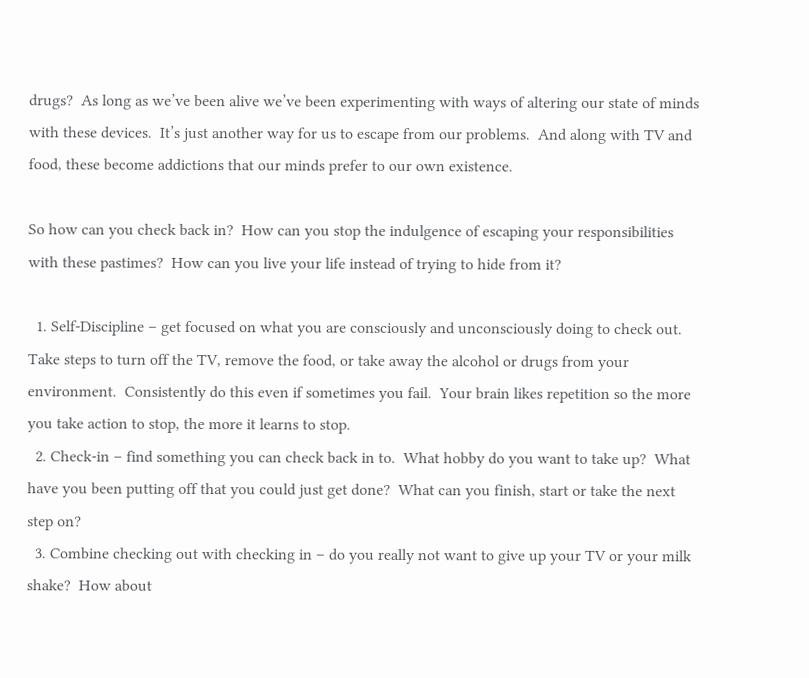drugs?  As long as we’ve been alive we’ve been experimenting with ways of altering our state of minds with these devices.  It’s just another way for us to escape from our problems.  And along with TV and food, these become addictions that our minds prefer to our own existence.

So how can you check back in?  How can you stop the indulgence of escaping your responsibilities with these pastimes?  How can you live your life instead of trying to hide from it?

  1. Self-Discipline – get focused on what you are consciously and unconsciously doing to check out.  Take steps to turn off the TV, remove the food, or take away the alcohol or drugs from your environment.  Consistently do this even if sometimes you fail.  Your brain likes repetition so the more you take action to stop, the more it learns to stop.
  2. Check-in – find something you can check back in to.  What hobby do you want to take up?  What have you been putting off that you could just get done?  What can you finish, start or take the next step on?
  3. Combine checking out with checking in – do you really not want to give up your TV or your milk shake?  How about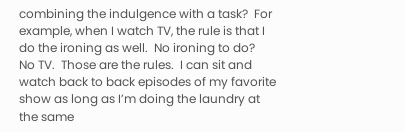combining the indulgence with a task?  For example, when I watch TV, the rule is that I do the ironing as well.  No ironing to do?  No TV.  Those are the rules.  I can sit and watch back to back episodes of my favorite show as long as I’m doing the laundry at the same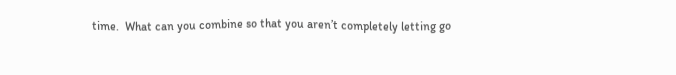time.  What can you combine so that you aren’t completely letting go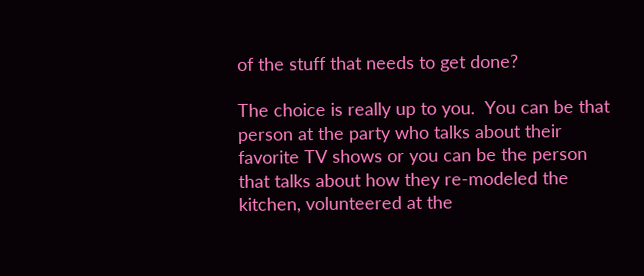of the stuff that needs to get done?

The choice is really up to you.  You can be that person at the party who talks about their favorite TV shows or you can be the person that talks about how they re-modeled the kitchen, volunteered at the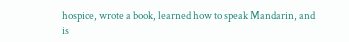hospice, wrote a book, learned how to speak Mandarin, and is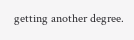getting another degree.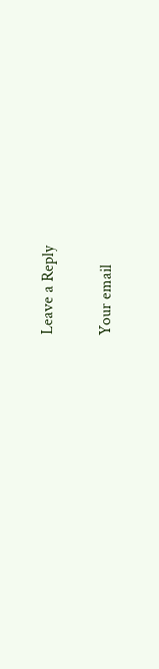Leave a Reply

Your email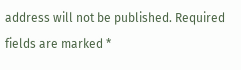address will not be published. Required fields are marked *